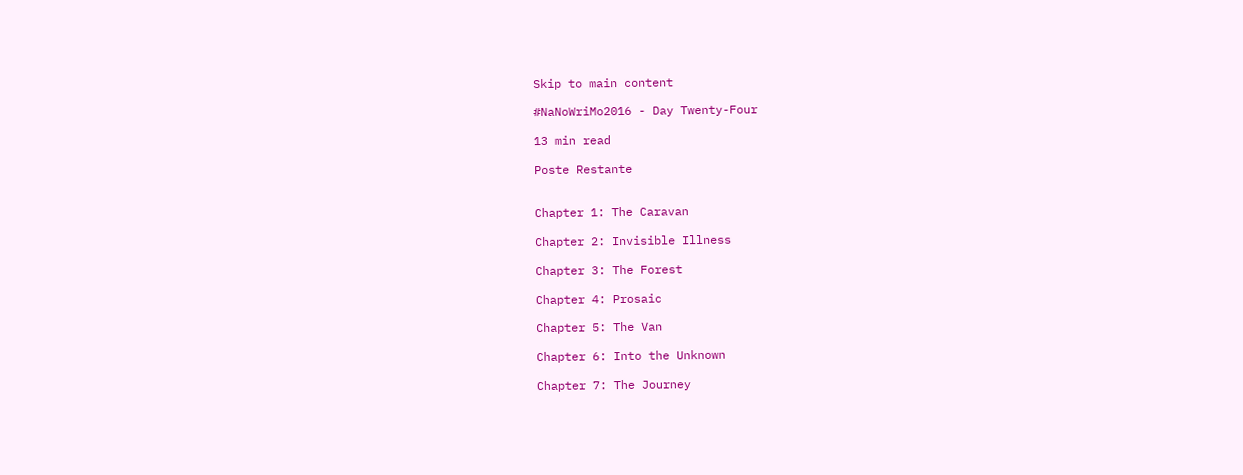Skip to main content

#NaNoWriMo2016 - Day Twenty-Four

13 min read

Poste Restante


Chapter 1: The Caravan

Chapter 2: Invisible Illness

Chapter 3: The Forest

Chapter 4: Prosaic

Chapter 5: The Van

Chapter 6: Into the Unknown

Chapter 7: The Journey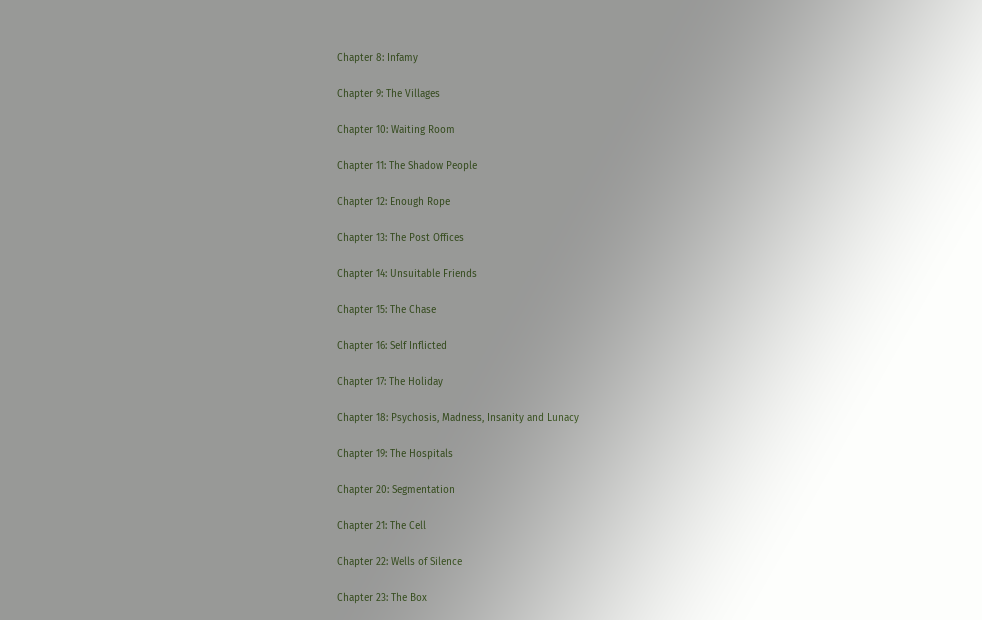Chapter 8: Infamy

Chapter 9: The Villages

Chapter 10: Waiting Room

Chapter 11: The Shadow People

Chapter 12: Enough Rope

Chapter 13: The Post Offices

Chapter 14: Unsuitable Friends

Chapter 15: The Chase

Chapter 16: Self Inflicted

Chapter 17: The Holiday

Chapter 18: Psychosis, Madness, Insanity and Lunacy

Chapter 19: The Hospitals

Chapter 20: Segmentation

Chapter 21: The Cell

Chapter 22: Wells of Silence

Chapter 23: The Box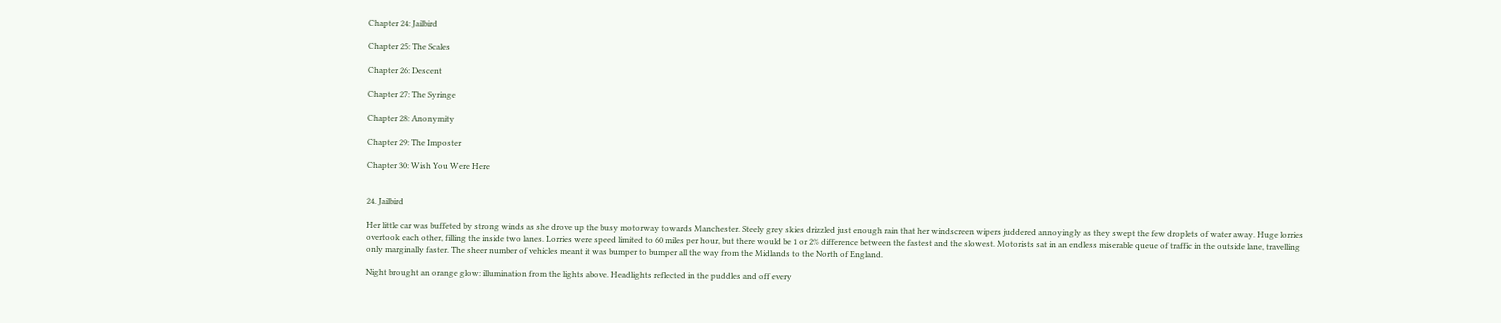Chapter 24: Jailbird

Chapter 25: The Scales

Chapter 26: Descent

Chapter 27: The Syringe

Chapter 28: Anonymity

Chapter 29: The Imposter

Chapter 30: Wish You Were Here


24. Jailbird

Her little car was buffeted by strong winds as she drove up the busy motorway towards Manchester. Steely grey skies drizzled just enough rain that her windscreen wipers juddered annoyingly as they swept the few droplets of water away. Huge lorries overtook each other, filling the inside two lanes. Lorries were speed limited to 60 miles per hour, but there would be 1 or 2% difference between the fastest and the slowest. Motorists sat in an endless miserable queue of traffic in the outside lane, travelling only marginally faster. The sheer number of vehicles meant it was bumper to bumper all the way from the Midlands to the North of England.

Night brought an orange glow: illumination from the lights above. Headlights reflected in the puddles and off every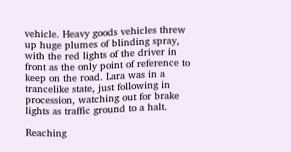vehicle. Heavy goods vehicles threw up huge plumes of blinding spray, with the red lights of the driver in front as the only point of reference to keep on the road. Lara was in a trancelike state, just following in procession, watching out for brake lights as traffic ground to a halt.

Reaching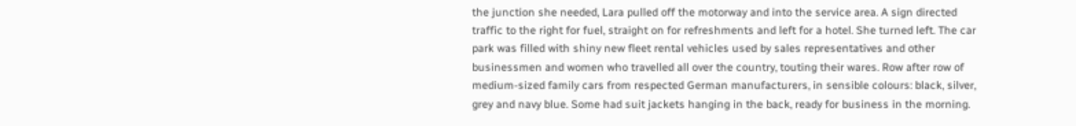the junction she needed, Lara pulled off the motorway and into the service area. A sign directed traffic to the right for fuel, straight on for refreshments and left for a hotel. She turned left. The car park was filled with shiny new fleet rental vehicles used by sales representatives and other businessmen and women who travelled all over the country, touting their wares. Row after row of medium-sized family cars from respected German manufacturers, in sensible colours: black, silver, grey and navy blue. Some had suit jackets hanging in the back, ready for business in the morning.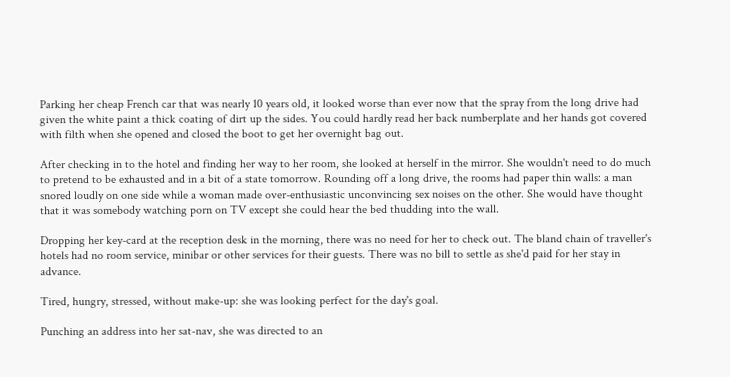Parking her cheap French car that was nearly 10 years old, it looked worse than ever now that the spray from the long drive had given the white paint a thick coating of dirt up the sides. You could hardly read her back numberplate and her hands got covered with filth when she opened and closed the boot to get her overnight bag out.

After checking in to the hotel and finding her way to her room, she looked at herself in the mirror. She wouldn't need to do much to pretend to be exhausted and in a bit of a state tomorrow. Rounding off a long drive, the rooms had paper thin walls: a man snored loudly on one side while a woman made over-enthusiastic unconvincing sex noises on the other. She would have thought that it was somebody watching porn on TV except she could hear the bed thudding into the wall.

Dropping her key-card at the reception desk in the morning, there was no need for her to check out. The bland chain of traveller's hotels had no room service, minibar or other services for their guests. There was no bill to settle as she'd paid for her stay in advance.

Tired, hungry, stressed, without make-up: she was looking perfect for the day's goal.

Punching an address into her sat-nav, she was directed to an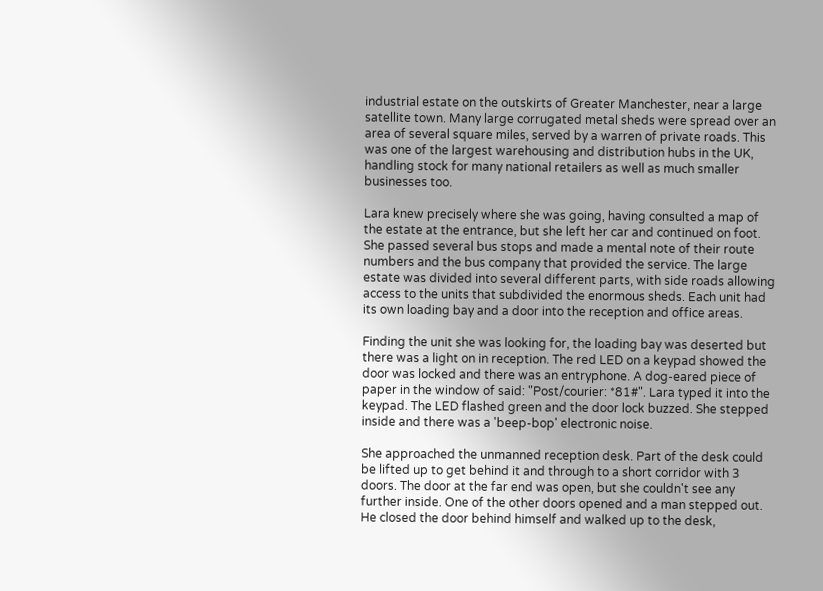industrial estate on the outskirts of Greater Manchester, near a large satellite town. Many large corrugated metal sheds were spread over an area of several square miles, served by a warren of private roads. This was one of the largest warehousing and distribution hubs in the UK, handling stock for many national retailers as well as much smaller businesses too.

Lara knew precisely where she was going, having consulted a map of the estate at the entrance, but she left her car and continued on foot. She passed several bus stops and made a mental note of their route numbers and the bus company that provided the service. The large estate was divided into several different parts, with side roads allowing access to the units that subdivided the enormous sheds. Each unit had its own loading bay and a door into the reception and office areas.

Finding the unit she was looking for, the loading bay was deserted but there was a light on in reception. The red LED on a keypad showed the door was locked and there was an entryphone. A dog-eared piece of paper in the window of said: "Post/courier: *81#". Lara typed it into the keypad. The LED flashed green and the door lock buzzed. She stepped inside and there was a 'beep-bop' electronic noise.

She approached the unmanned reception desk. Part of the desk could be lifted up to get behind it and through to a short corridor with 3 doors. The door at the far end was open, but she couldn't see any further inside. One of the other doors opened and a man stepped out. He closed the door behind himself and walked up to the desk,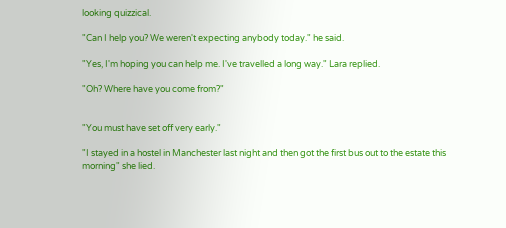looking quizzical.

"Can I help you? We weren't expecting anybody today." he said.

"Yes, I'm hoping you can help me. I've travelled a long way." Lara replied.

"Oh? Where have you come from?"


"You must have set off very early."

"I stayed in a hostel in Manchester last night and then got the first bus out to the estate this morning" she lied.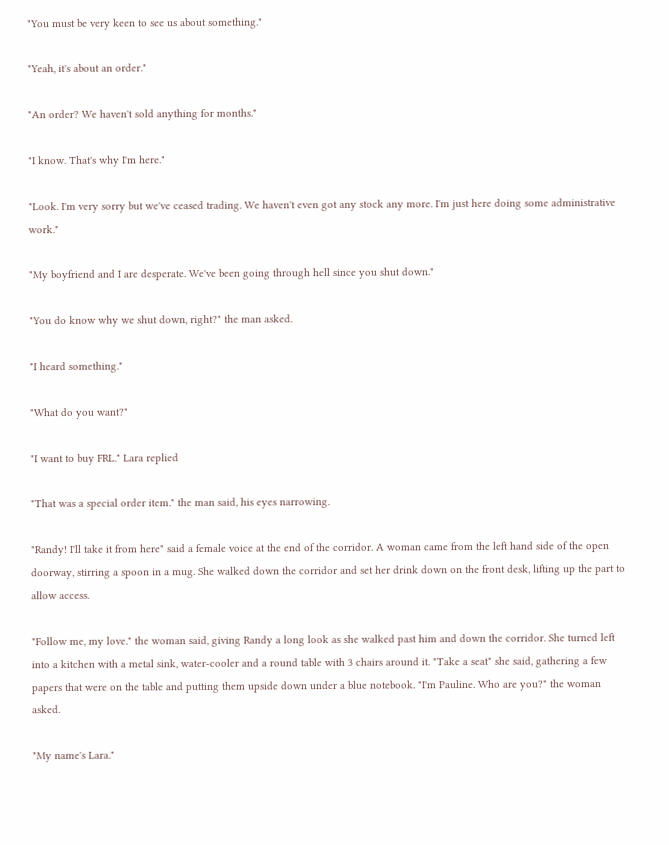"You must be very keen to see us about something."

"Yeah, it's about an order."

"An order? We haven't sold anything for months."

"I know. That's why I'm here."

"Look. I'm very sorry but we've ceased trading. We haven't even got any stock any more. I'm just here doing some administrative work."

"My boyfriend and I are desperate. We've been going through hell since you shut down."

"You do know why we shut down, right?" the man asked.

"I heard something."

"What do you want?"

"I want to buy FRL." Lara replied

"That was a special order item." the man said, his eyes narrowing.

"Randy! I'll take it from here" said a female voice at the end of the corridor. A woman came from the left hand side of the open doorway, stirring a spoon in a mug. She walked down the corridor and set her drink down on the front desk, lifting up the part to allow access.

"Follow me, my love." the woman said, giving Randy a long look as she walked past him and down the corridor. She turned left into a kitchen with a metal sink, water-cooler and a round table with 3 chairs around it. "Take a seat" she said, gathering a few papers that were on the table and putting them upside down under a blue notebook. "I'm Pauline. Who are you?" the woman asked.

"My name's Lara."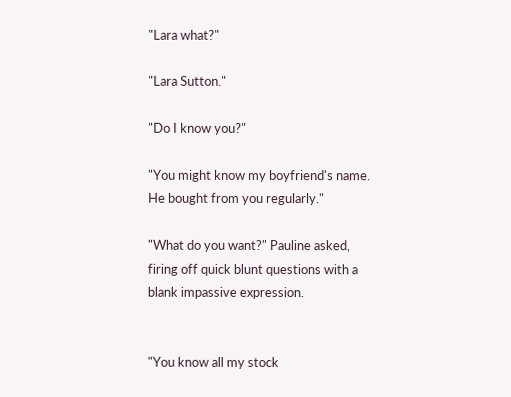"Lara what?"

"Lara Sutton."

"Do I know you?"

"You might know my boyfriend's name. He bought from you regularly."

"What do you want?" Pauline asked, firing off quick blunt questions with a blank impassive expression.


"You know all my stock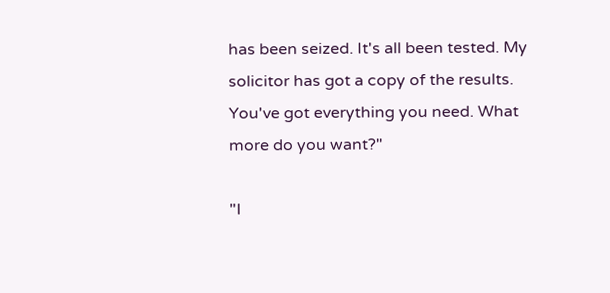has been seized. It's all been tested. My solicitor has got a copy of the results. You've got everything you need. What more do you want?"

"I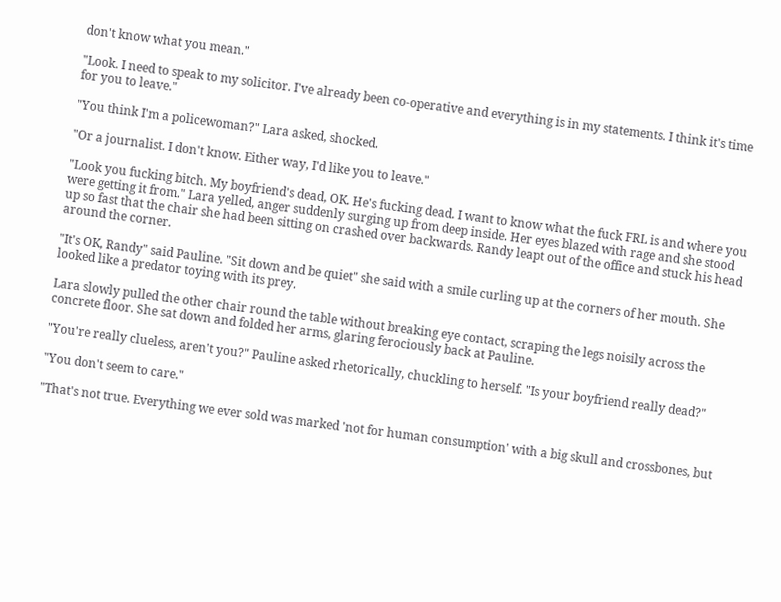don't know what you mean."

"Look. I need to speak to my solicitor. I've already been co-operative and everything is in my statements. I think it's time for you to leave."

"You think I'm a policewoman?" Lara asked, shocked.

"Or a journalist. I don't know. Either way, I'd like you to leave."

"Look you fucking bitch. My boyfriend's dead, OK. He's fucking dead. I want to know what the fuck FRL is and where you were getting it from." Lara yelled, anger suddenly surging up from deep inside. Her eyes blazed with rage and she stood up so fast that the chair she had been sitting on crashed over backwards. Randy leapt out of the office and stuck his head around the corner.

"It's OK, Randy" said Pauline. "Sit down and be quiet" she said with a smile curling up at the corners of her mouth. She looked like a predator toying with its prey.

Lara slowly pulled the other chair round the table without breaking eye contact, scraping the legs noisily across the concrete floor. She sat down and folded her arms, glaring ferociously back at Pauline.

"You're really clueless, aren't you?" Pauline asked rhetorically, chuckling to herself. "Is your boyfriend really dead?"

"You don't seem to care."

"That's not true. Everything we ever sold was marked 'not for human consumption' with a big skull and crossbones, but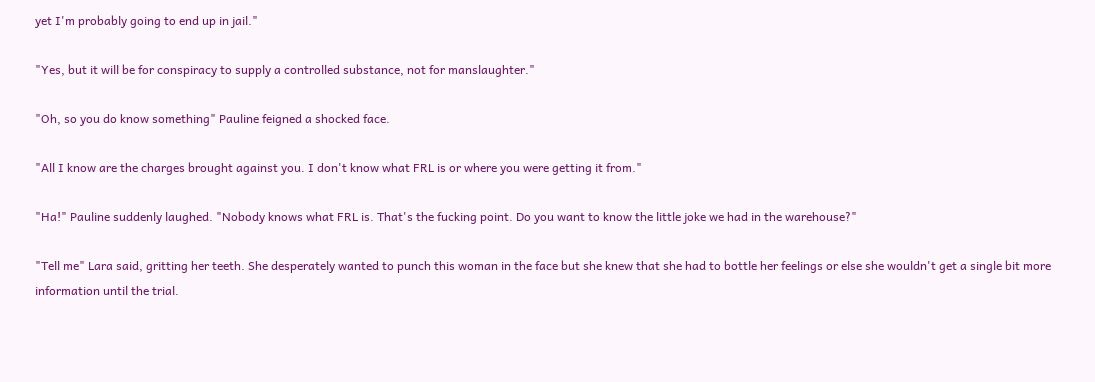yet I'm probably going to end up in jail."

"Yes, but it will be for conspiracy to supply a controlled substance, not for manslaughter."

"Oh, so you do know something" Pauline feigned a shocked face.

"All I know are the charges brought against you. I don't know what FRL is or where you were getting it from."

"Ha!" Pauline suddenly laughed. "Nobody knows what FRL is. That's the fucking point. Do you want to know the little joke we had in the warehouse?"

"Tell me" Lara said, gritting her teeth. She desperately wanted to punch this woman in the face but she knew that she had to bottle her feelings or else she wouldn't get a single bit more information until the trial.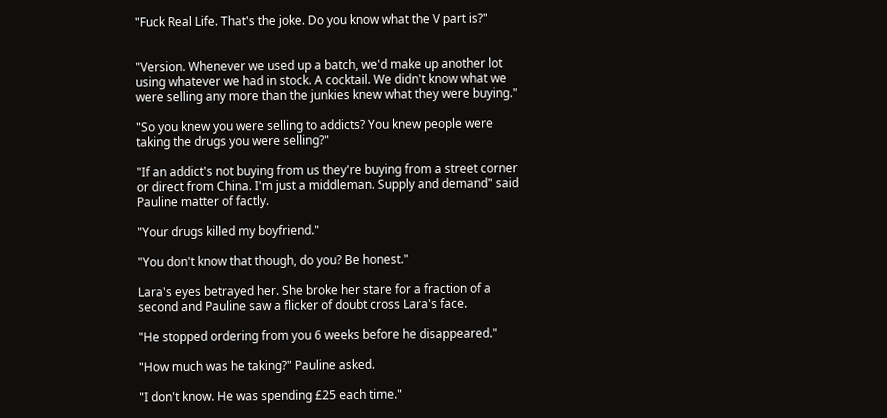"Fuck Real Life. That's the joke. Do you know what the V part is?"


"Version. Whenever we used up a batch, we'd make up another lot using whatever we had in stock. A cocktail. We didn't know what we were selling any more than the junkies knew what they were buying."

"So you knew you were selling to addicts? You knew people were taking the drugs you were selling?"

"If an addict's not buying from us they're buying from a street corner or direct from China. I'm just a middleman. Supply and demand" said Pauline matter of factly.

"Your drugs killed my boyfriend."

"You don't know that though, do you? Be honest."

Lara's eyes betrayed her. She broke her stare for a fraction of a second and Pauline saw a flicker of doubt cross Lara's face.

"He stopped ordering from you 6 weeks before he disappeared."

"How much was he taking?" Pauline asked.

"I don't know. He was spending £25 each time."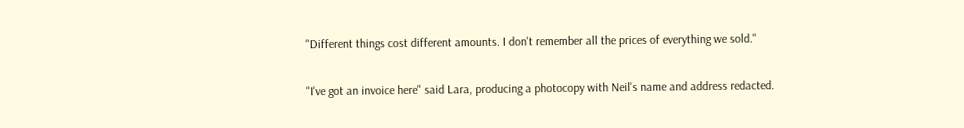"Different things cost different amounts. I don't remember all the prices of everything we sold."

"I've got an invoice here" said Lara, producing a photocopy with Neil's name and address redacted.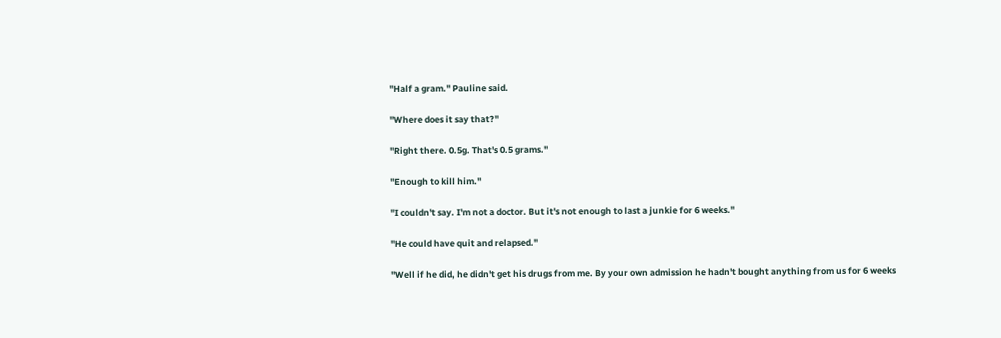"Half a gram." Pauline said.

"Where does it say that?"

"Right there. 0.5g. That's 0.5 grams."

"Enough to kill him."

"I couldn't say. I'm not a doctor. But it's not enough to last a junkie for 6 weeks."

"He could have quit and relapsed."

"Well if he did, he didn't get his drugs from me. By your own admission he hadn't bought anything from us for 6 weeks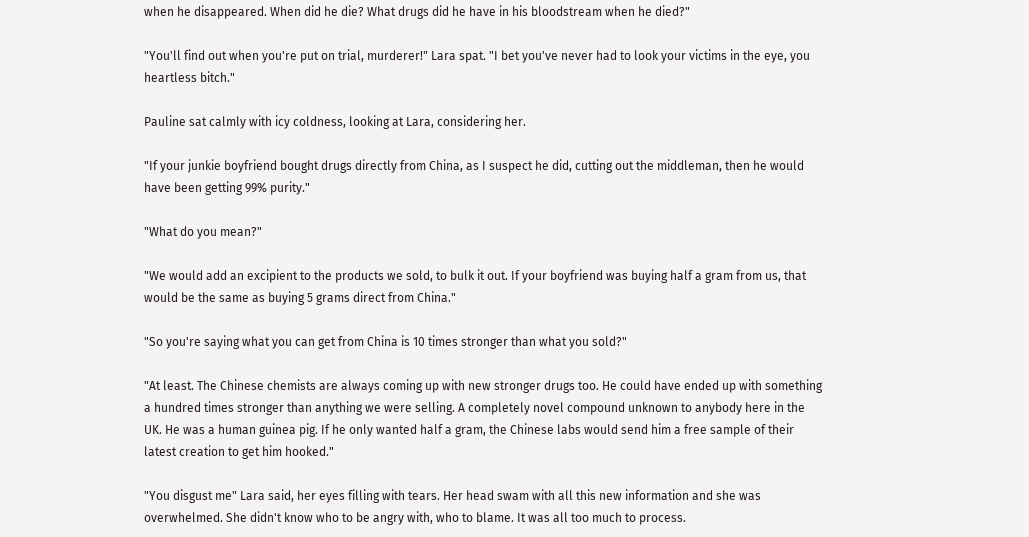when he disappeared. When did he die? What drugs did he have in his bloodstream when he died?"

"You'll find out when you're put on trial, murderer!" Lara spat. "I bet you've never had to look your victims in the eye, you heartless bitch."

Pauline sat calmly with icy coldness, looking at Lara, considering her.

"If your junkie boyfriend bought drugs directly from China, as I suspect he did, cutting out the middleman, then he would have been getting 99% purity."

"What do you mean?"

"We would add an excipient to the products we sold, to bulk it out. If your boyfriend was buying half a gram from us, that would be the same as buying 5 grams direct from China."

"So you're saying what you can get from China is 10 times stronger than what you sold?"

"At least. The Chinese chemists are always coming up with new stronger drugs too. He could have ended up with something a hundred times stronger than anything we were selling. A completely novel compound unknown to anybody here in the UK. He was a human guinea pig. If he only wanted half a gram, the Chinese labs would send him a free sample of their latest creation to get him hooked."

"You disgust me" Lara said, her eyes filling with tears. Her head swam with all this new information and she was overwhelmed. She didn't know who to be angry with, who to blame. It was all too much to process.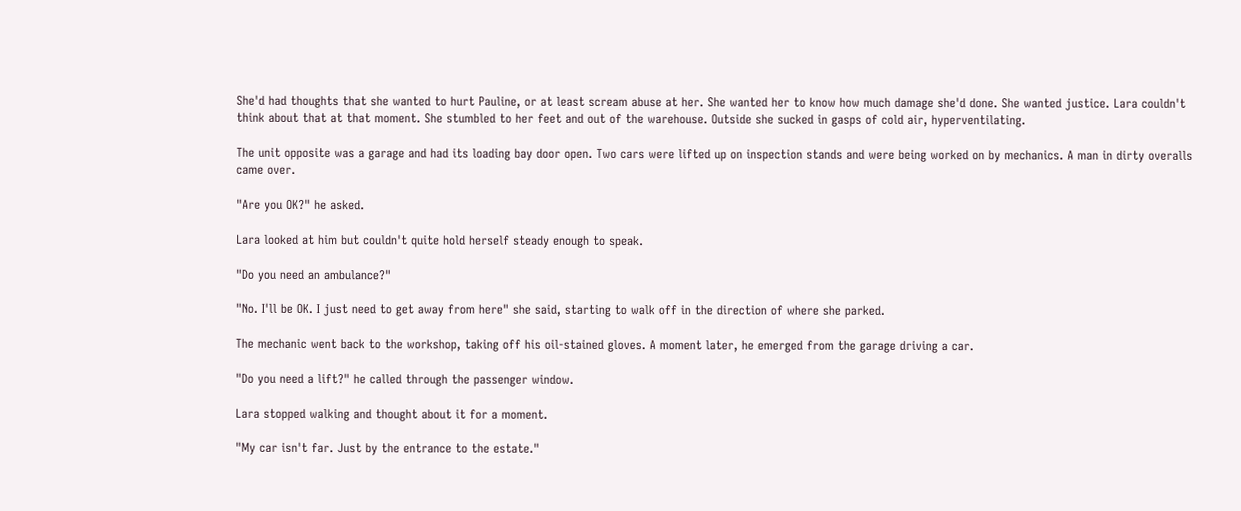She'd had thoughts that she wanted to hurt Pauline, or at least scream abuse at her. She wanted her to know how much damage she'd done. She wanted justice. Lara couldn't think about that at that moment. She stumbled to her feet and out of the warehouse. Outside she sucked in gasps of cold air, hyperventilating.

The unit opposite was a garage and had its loading bay door open. Two cars were lifted up on inspection stands and were being worked on by mechanics. A man in dirty overalls came over.

"Are you OK?" he asked.

Lara looked at him but couldn't quite hold herself steady enough to speak.

"Do you need an ambulance?"

"No. I'll be OK. I just need to get away from here" she said, starting to walk off in the direction of where she parked.

The mechanic went back to the workshop, taking off his oil-stained gloves. A moment later, he emerged from the garage driving a car.

"Do you need a lift?" he called through the passenger window.

Lara stopped walking and thought about it for a moment.

"My car isn't far. Just by the entrance to the estate."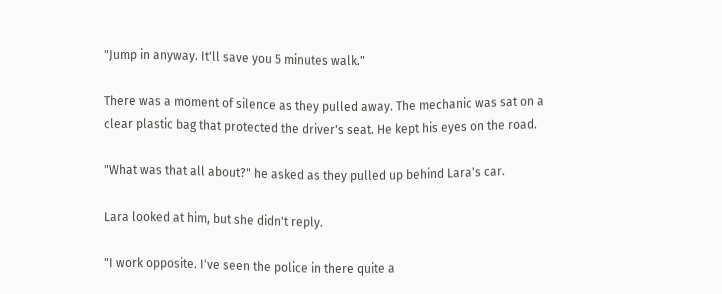"Jump in anyway. It'll save you 5 minutes walk."

There was a moment of silence as they pulled away. The mechanic was sat on a clear plastic bag that protected the driver's seat. He kept his eyes on the road.

"What was that all about?" he asked as they pulled up behind Lara's car.

Lara looked at him, but she didn't reply.

"I work opposite. I've seen the police in there quite a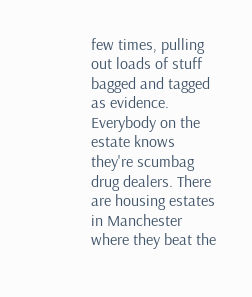few times, pulling out loads of stuff bagged and tagged as evidence. Everybody on the estate knows they're scumbag drug dealers. There are housing estates in Manchester where they beat the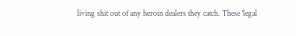living shit out of any heroin dealers they catch. These 'legal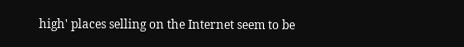high' places selling on the Internet seem to be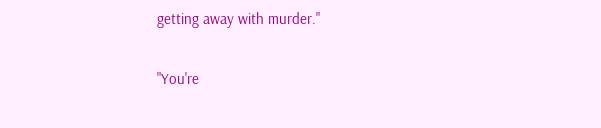getting away with murder."

"You're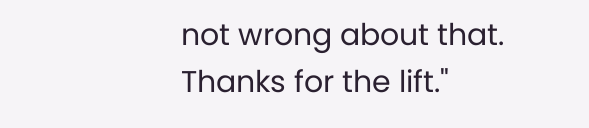not wrong about that. Thanks for the lift."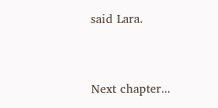said Lara.


Next chapter...